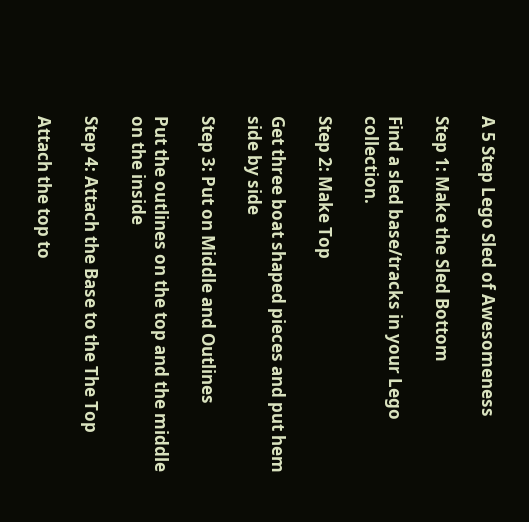A 5 Step Lego Sled of Awesomeness

Step 1: Make the Sled Bottom

Find a sled base/tracks in your Lego collection.

Step 2: Make Top

Get three boat shaped pieces and put hem side by side

Step 3: Put on Middle and Outlines

Put the outlines on the top and the middle on the inside

Step 4: Attach the Base to the The Top

Attach the top to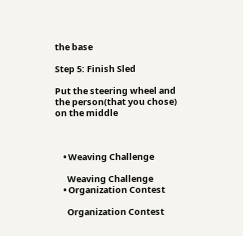the base

Step 5: Finish Sled

Put the steering wheel and the person(that you chose) on the middle



    • Weaving Challenge

      Weaving Challenge
    • Organization Contest

      Organization Contest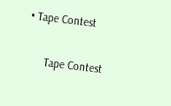• Tape Contest

      Tape Contest